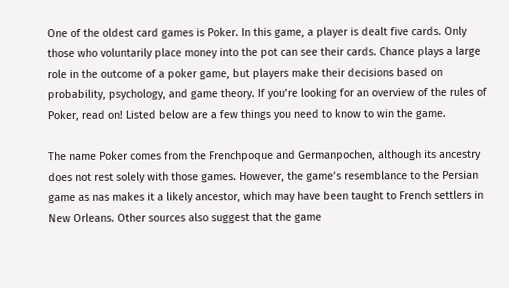One of the oldest card games is Poker. In this game, a player is dealt five cards. Only those who voluntarily place money into the pot can see their cards. Chance plays a large role in the outcome of a poker game, but players make their decisions based on probability, psychology, and game theory. If you’re looking for an overview of the rules of Poker, read on! Listed below are a few things you need to know to win the game.

The name Poker comes from the Frenchpoque and Germanpochen, although its ancestry does not rest solely with those games. However, the game’s resemblance to the Persian game as nas makes it a likely ancestor, which may have been taught to French settlers in New Orleans. Other sources also suggest that the game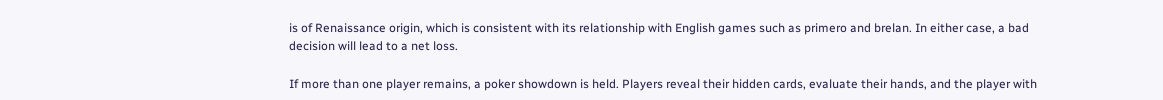is of Renaissance origin, which is consistent with its relationship with English games such as primero and brelan. In either case, a bad decision will lead to a net loss.

If more than one player remains, a poker showdown is held. Players reveal their hidden cards, evaluate their hands, and the player with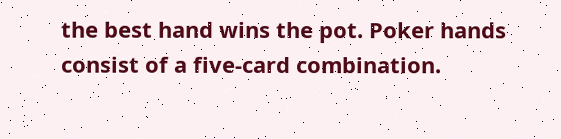the best hand wins the pot. Poker hands consist of a five-card combination.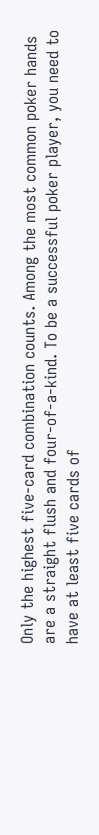Only the highest five-card combination counts. Among the most common poker hands are a straight flush and four-of-a-kind. To be a successful poker player, you need to have at least five cards of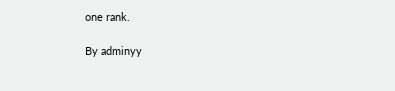one rank.

By adminyy